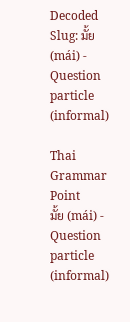Decoded Slug: มั้ย (mái) - Question particle (informal)

Thai Grammar Point
มั้ย (mái) - Question particle (informal)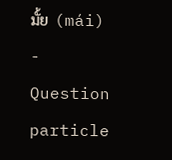มั้ย (mái) - Question particle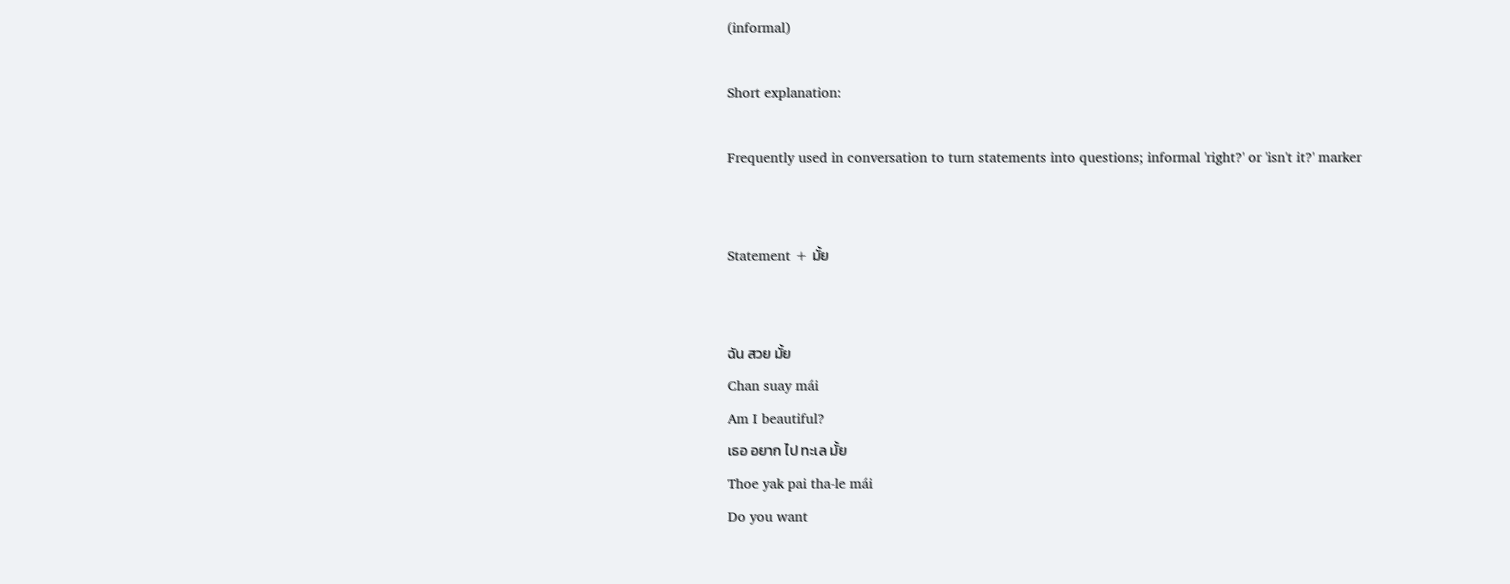(informal)

Short explanation:

Frequently used in conversation to turn statements into questions; informal 'right?' or 'isn't it?' marker


Statement + มั้ย


ฉัน สวย มั้ย
Chan suay mái
Am I beautiful?
เธอ อยาก ไป ทะเล มั้ย
Thoe yak pai tha-le mái
Do you want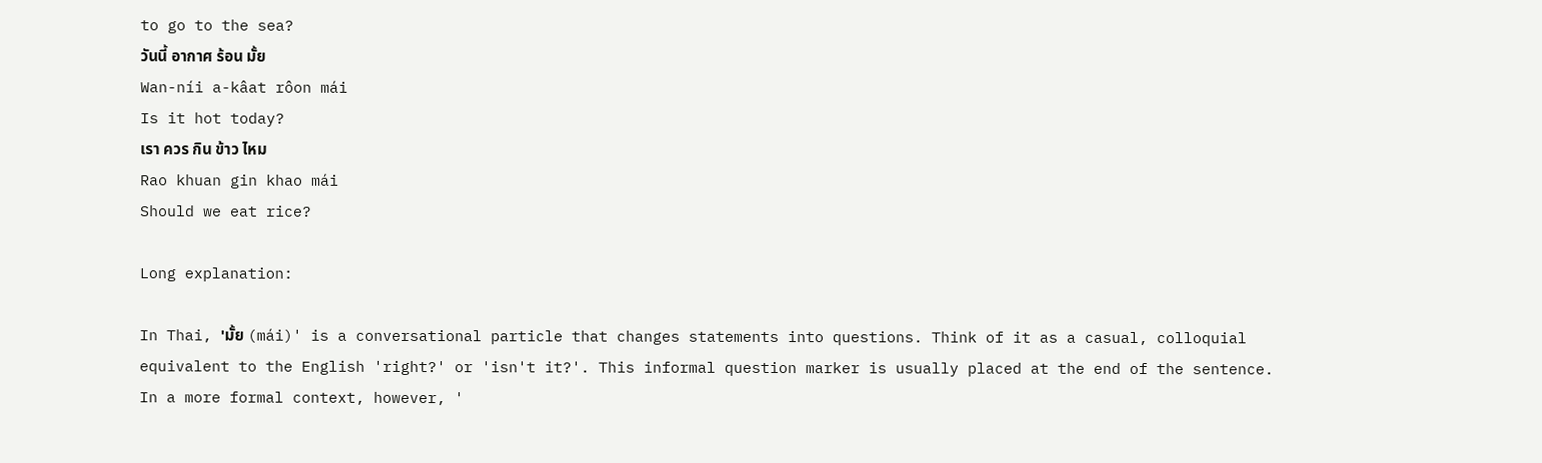to go to the sea?
วันนี้ อากาศ ร้อน มั้ย
Wan-níi a-kâat rôon mái
Is it hot today?
เรา ควร กิน ข้าว ไหม
Rao khuan gin khao mái
Should we eat rice?

Long explanation:

In Thai, 'มั้ย (mái)' is a conversational particle that changes statements into questions. Think of it as a casual, colloquial equivalent to the English 'right?' or 'isn't it?'. This informal question marker is usually placed at the end of the sentence. In a more formal context, however, '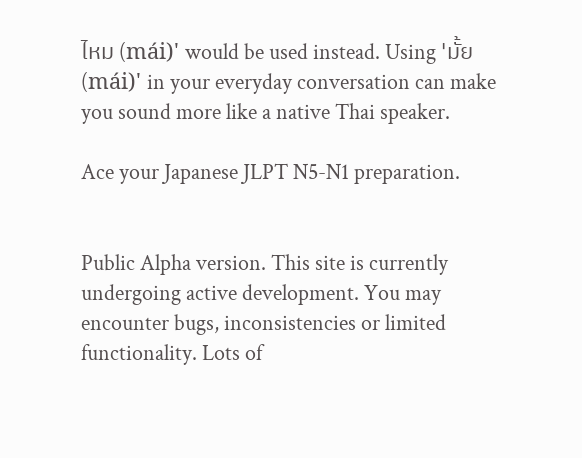ไหม (mái)' would be used instead. Using 'มั้ย (mái)' in your everyday conversation can make you sound more like a native Thai speaker.

Ace your Japanese JLPT N5-N1 preparation.


Public Alpha version. This site is currently undergoing active development. You may encounter bugs, inconsistencies or limited functionality. Lots of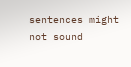sentences might not sound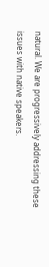natural. We are progressively addressing these issues with native speakers.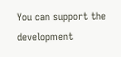You can support the development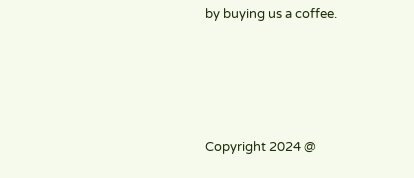by buying us a coffee.




Copyright 2024 @